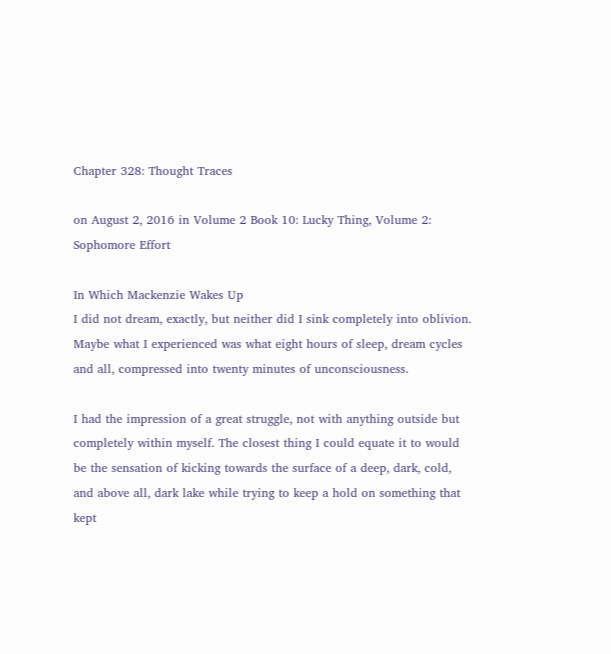Chapter 328: Thought Traces

on August 2, 2016 in Volume 2 Book 10: Lucky Thing, Volume 2: Sophomore Effort

In Which Mackenzie Wakes Up
I did not dream, exactly, but neither did I sink completely into oblivion. Maybe what I experienced was what eight hours of sleep, dream cycles and all, compressed into twenty minutes of unconsciousness.

I had the impression of a great struggle, not with anything outside but completely within myself. The closest thing I could equate it to would be the sensation of kicking towards the surface of a deep, dark, cold, and above all, dark lake while trying to keep a hold on something that kept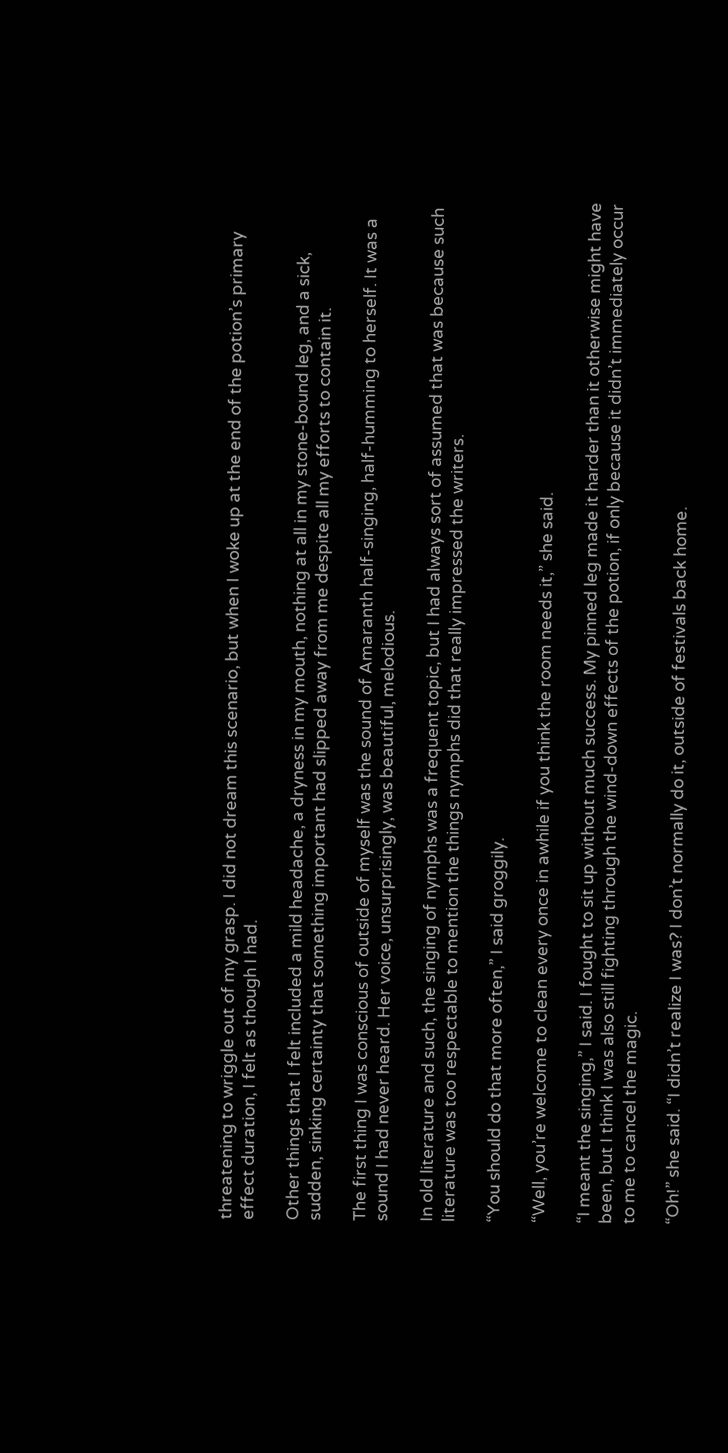threatening to wriggle out of my grasp. I did not dream this scenario, but when I woke up at the end of the potion’s primary effect duration, I felt as though I had.

Other things that I felt included a mild headache, a dryness in my mouth, nothing at all in my stone-bound leg, and a sick, sudden, sinking certainty that something important had slipped away from me despite all my efforts to contain it.

The first thing I was conscious of outside of myself was the sound of Amaranth half-singing, half-humming to herself. It was a sound I had never heard. Her voice, unsurprisingly, was beautiful, melodious.

In old literature and such, the singing of nymphs was a frequent topic, but I had always sort of assumed that was because such literature was too respectable to mention the things nymphs did that really impressed the writers.

“You should do that more often,” I said groggily.

“Well, you’re welcome to clean every once in awhile if you think the room needs it,” she said.

“I meant the singing,” I said. I fought to sit up without much success. My pinned leg made it harder than it otherwise might have been, but I think I was also still fighting through the wind-down effects of the potion, if only because it didn’t immediately occur to me to cancel the magic.

“Oh!” she said. “I didn’t realize I was? I don’t normally do it, outside of festivals back home.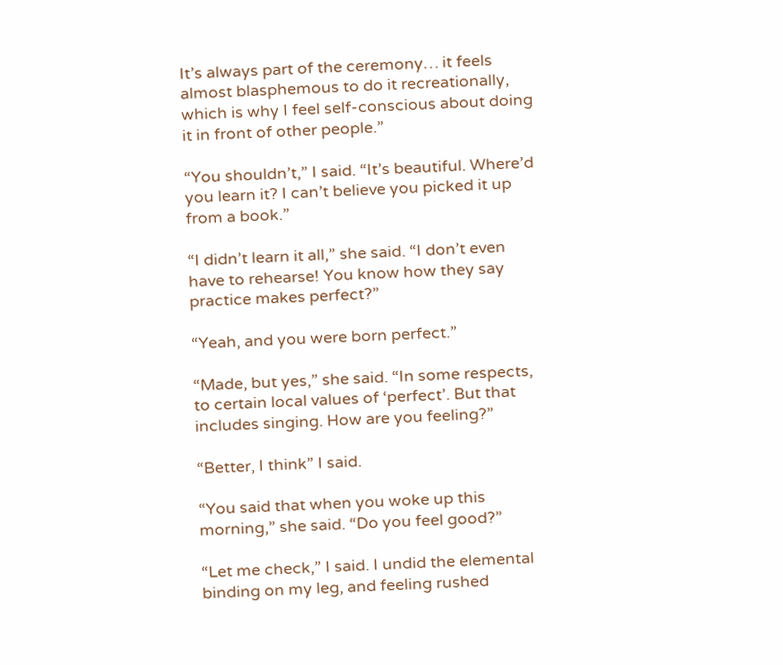It’s always part of the ceremony… it feels almost blasphemous to do it recreationally, which is why I feel self-conscious about doing it in front of other people.”

“You shouldn’t,” I said. “It’s beautiful. Where’d you learn it? I can’t believe you picked it up from a book.”

“I didn’t learn it all,” she said. “I don’t even have to rehearse! You know how they say practice makes perfect?”

“Yeah, and you were born perfect.”

“Made, but yes,” she said. “In some respects, to certain local values of ‘perfect’. But that includes singing. How are you feeling?”

“Better, I think” I said.

“You said that when you woke up this morning,” she said. “Do you feel good?”

“Let me check,” I said. I undid the elemental binding on my leg, and feeling rushed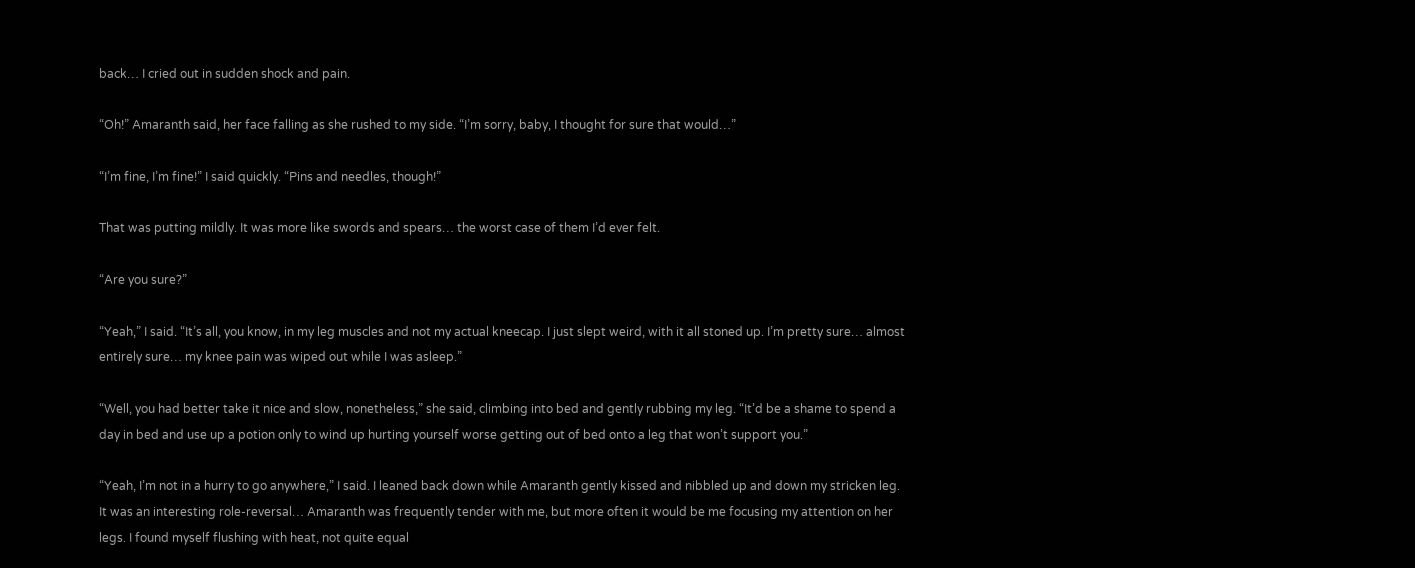back… I cried out in sudden shock and pain.

“Oh!” Amaranth said, her face falling as she rushed to my side. “I’m sorry, baby, I thought for sure that would…”

“I’m fine, I’m fine!” I said quickly. “Pins and needles, though!”

That was putting mildly. It was more like swords and spears… the worst case of them I’d ever felt.

“Are you sure?”

“Yeah,” I said. “It’s all, you know, in my leg muscles and not my actual kneecap. I just slept weird, with it all stoned up. I’m pretty sure… almost entirely sure… my knee pain was wiped out while I was asleep.”

“Well, you had better take it nice and slow, nonetheless,” she said, climbing into bed and gently rubbing my leg. “It’d be a shame to spend a day in bed and use up a potion only to wind up hurting yourself worse getting out of bed onto a leg that won’t support you.”

“Yeah, I’m not in a hurry to go anywhere,” I said. I leaned back down while Amaranth gently kissed and nibbled up and down my stricken leg. It was an interesting role-reversal… Amaranth was frequently tender with me, but more often it would be me focusing my attention on her legs. I found myself flushing with heat, not quite equal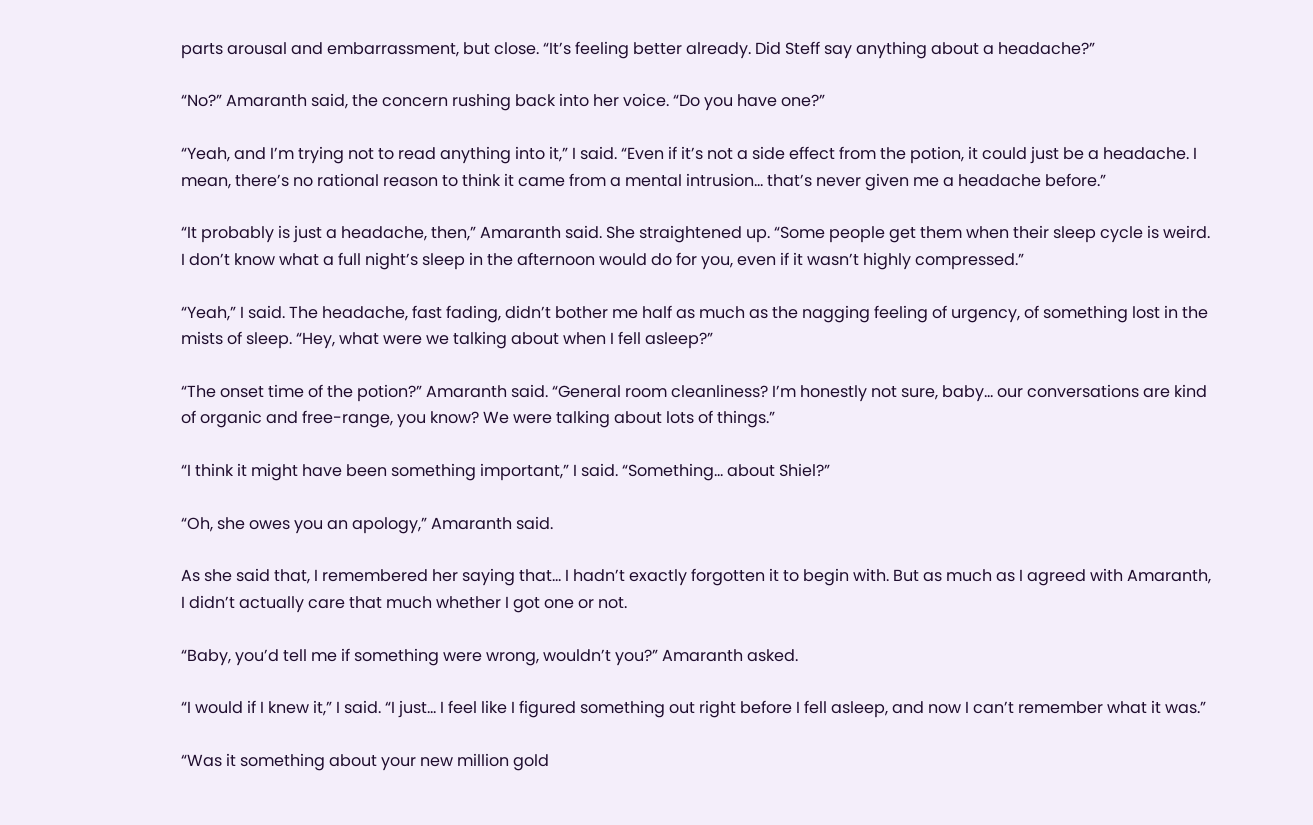parts arousal and embarrassment, but close. “It’s feeling better already. Did Steff say anything about a headache?”

“No?” Amaranth said, the concern rushing back into her voice. “Do you have one?”

“Yeah, and I’m trying not to read anything into it,” I said. “Even if it’s not a side effect from the potion, it could just be a headache. I mean, there’s no rational reason to think it came from a mental intrusion… that’s never given me a headache before.”

“It probably is just a headache, then,” Amaranth said. She straightened up. “Some people get them when their sleep cycle is weird. I don’t know what a full night’s sleep in the afternoon would do for you, even if it wasn’t highly compressed.”

“Yeah,” I said. The headache, fast fading, didn’t bother me half as much as the nagging feeling of urgency, of something lost in the mists of sleep. “Hey, what were we talking about when I fell asleep?”

“The onset time of the potion?” Amaranth said. “General room cleanliness? I’m honestly not sure, baby… our conversations are kind of organic and free-range, you know? We were talking about lots of things.”

“I think it might have been something important,” I said. “Something… about Shiel?”

“Oh, she owes you an apology,” Amaranth said.

As she said that, I remembered her saying that… I hadn’t exactly forgotten it to begin with. But as much as I agreed with Amaranth, I didn’t actually care that much whether I got one or not.

“Baby, you’d tell me if something were wrong, wouldn’t you?” Amaranth asked.

“I would if I knew it,” I said. “I just… I feel like I figured something out right before I fell asleep, and now I can’t remember what it was.”

“Was it something about your new million gold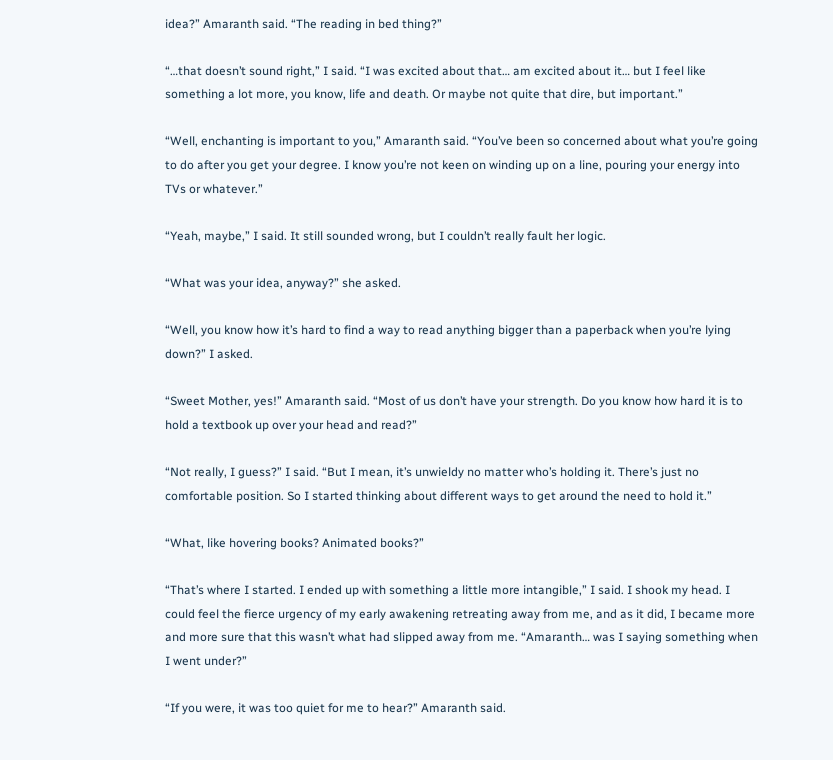idea?” Amaranth said. “The reading in bed thing?”

“…that doesn’t sound right,” I said. “I was excited about that… am excited about it… but I feel like something a lot more, you know, life and death. Or maybe not quite that dire, but important.”

“Well, enchanting is important to you,” Amaranth said. “You’ve been so concerned about what you’re going to do after you get your degree. I know you’re not keen on winding up on a line, pouring your energy into TVs or whatever.”

“Yeah, maybe,” I said. It still sounded wrong, but I couldn’t really fault her logic.

“What was your idea, anyway?” she asked.

“Well, you know how it’s hard to find a way to read anything bigger than a paperback when you’re lying down?” I asked.

“Sweet Mother, yes!” Amaranth said. “Most of us don’t have your strength. Do you know how hard it is to hold a textbook up over your head and read?”

“Not really, I guess?” I said. “But I mean, it’s unwieldy no matter who’s holding it. There’s just no comfortable position. So I started thinking about different ways to get around the need to hold it.”

“What, like hovering books? Animated books?”

“That’s where I started. I ended up with something a little more intangible,” I said. I shook my head. I could feel the fierce urgency of my early awakening retreating away from me, and as it did, I became more and more sure that this wasn’t what had slipped away from me. “Amaranth… was I saying something when I went under?”

“If you were, it was too quiet for me to hear?” Amaranth said.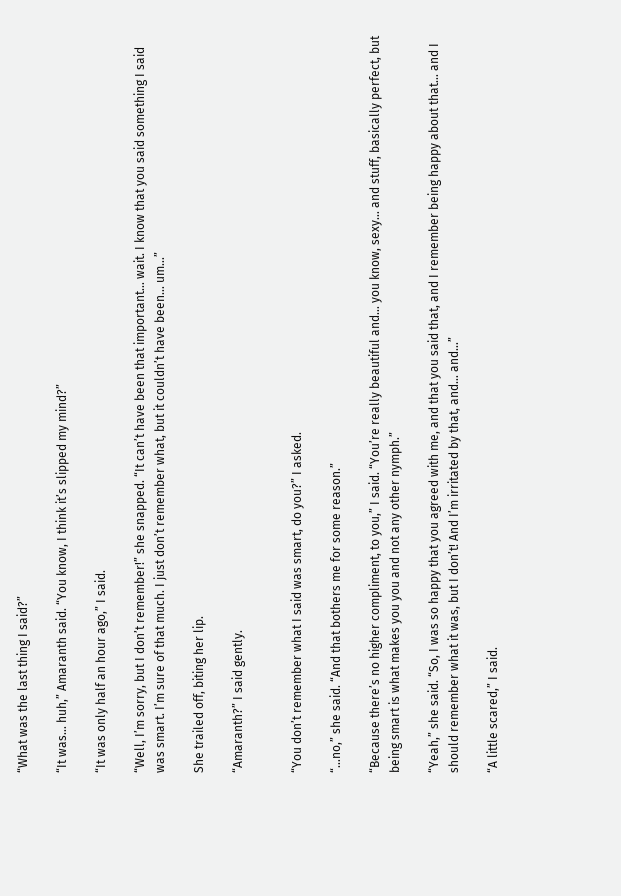“What was the last thing I said?”

“It was… huh,” Amaranth said. “You know, I think it’s slipped my mind?”

“It was only half an hour ago,” I said.

“Well, I’m sorry, but I don’t remember!” she snapped. “It can’t have been that important… wait. I know that you said something I said was smart. I’m sure of that much. I just don’t remember what, but it couldn’t have been… um…”

She trailed off, biting her lip.

“Amaranth?” I said gently.


“You don’t remember what I said was smart, do you?” I asked.

“…no,” she said. “And that bothers me for some reason.”

“Because there’s no higher compliment, to you,” I said. “You’re really beautiful and… you know, sexy… and stuff, basically perfect, but being smart is what makes you you and not any other nymph.”

“Yeah,” she said. “So, I was so happy that you agreed with me, and that you said that, and I remember being happy about that… and I should remember what it was, but I don’t! And I’m irritated by that, and… and…”

“A little scared,” I said.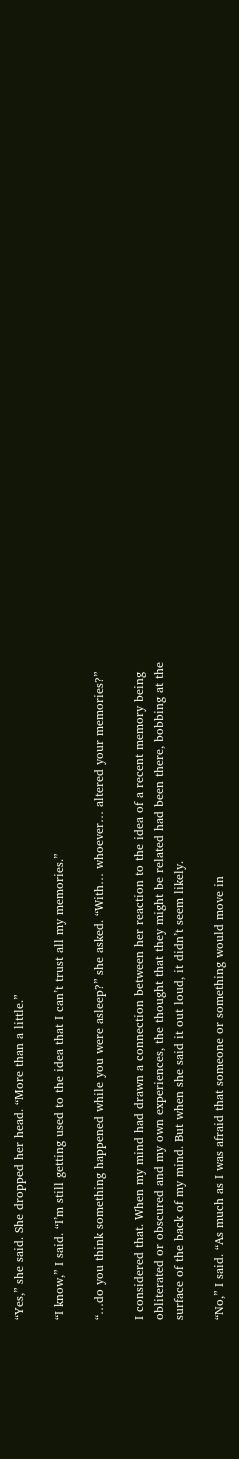“Yes,” she said. She dropped her head. “More than a little.”

“I know,” I said. “I’m still getting used to the idea that I can’t trust all my memories.”

“…do you think something happened while you were asleep?” she asked. “With… whoever… altered your memories?”

I considered that. When my mind had drawn a connection between her reaction to the idea of a recent memory being obliterated or obscured and my own experiences, the thought that they might be related had been there, bobbing at the surface of the back of my mind. But when she said it out loud, it didn’t seem likely.

“No,” I said. “As much as I was afraid that someone or something would move in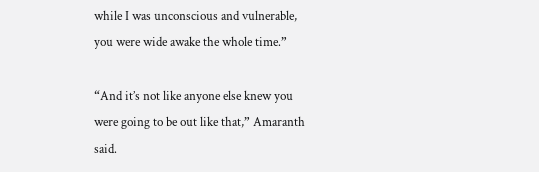while I was unconscious and vulnerable, you were wide awake the whole time.”

“And it’s not like anyone else knew you were going to be out like that,” Amaranth said.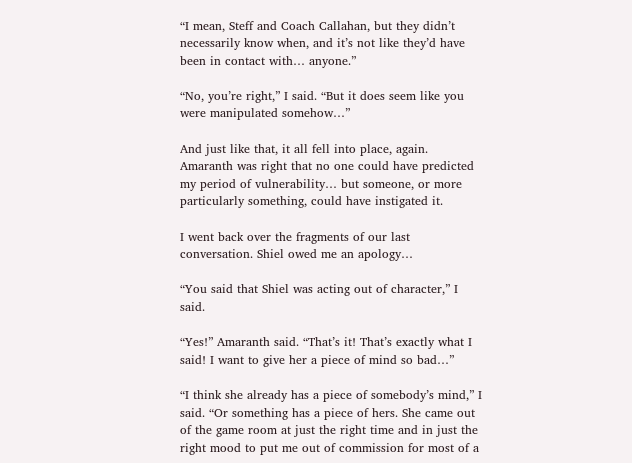“I mean, Steff and Coach Callahan, but they didn’t necessarily know when, and it’s not like they’d have been in contact with… anyone.”

“No, you’re right,” I said. “But it does seem like you were manipulated somehow…”

And just like that, it all fell into place, again. Amaranth was right that no one could have predicted my period of vulnerability… but someone, or more particularly something, could have instigated it.

I went back over the fragments of our last conversation. Shiel owed me an apology…

“You said that Shiel was acting out of character,” I said.

“Yes!” Amaranth said. “That’s it! That’s exactly what I said! I want to give her a piece of mind so bad…”

“I think she already has a piece of somebody’s mind,” I said. “Or something has a piece of hers. She came out of the game room at just the right time and in just the right mood to put me out of commission for most of a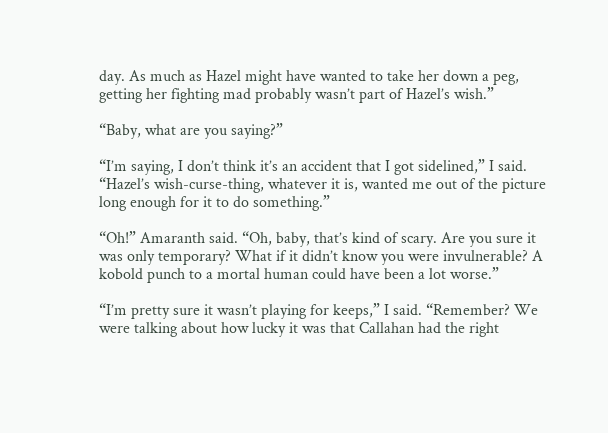day. As much as Hazel might have wanted to take her down a peg, getting her fighting mad probably wasn’t part of Hazel’s wish.”

“Baby, what are you saying?”

“I’m saying, I don’t think it’s an accident that I got sidelined,” I said. “Hazel’s wish-curse-thing, whatever it is, wanted me out of the picture long enough for it to do something.”

“Oh!” Amaranth said. “Oh, baby, that’s kind of scary. Are you sure it was only temporary? What if it didn’t know you were invulnerable? A kobold punch to a mortal human could have been a lot worse.”

“I’m pretty sure it wasn’t playing for keeps,” I said. “Remember? We were talking about how lucky it was that Callahan had the right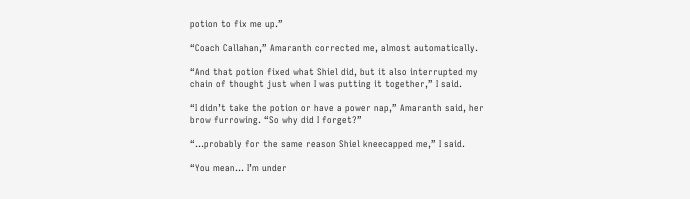potion to fix me up.”

“Coach Callahan,” Amaranth corrected me, almost automatically.

“And that potion fixed what Shiel did, but it also interrupted my chain of thought just when I was putting it together,” I said.

“I didn’t take the potion or have a power nap,” Amaranth said, her brow furrowing. “So why did I forget?”

“…probably for the same reason Shiel kneecapped me,” I said.

“You mean… I’m under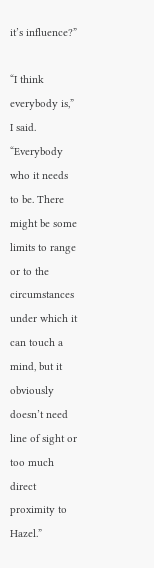it’s influence?”

“I think everybody is,” I said. “Everybody who it needs to be. There might be some limits to range or to the circumstances under which it can touch a mind, but it obviously doesn’t need line of sight or too much direct proximity to Hazel.”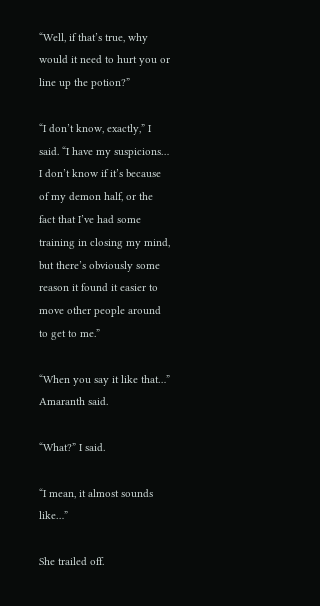“Well, if that’s true, why would it need to hurt you or line up the potion?”

“I don’t know, exactly,” I said. “I have my suspicions… I don’t know if it’s because of my demon half, or the fact that I’ve had some training in closing my mind, but there’s obviously some reason it found it easier to move other people around to get to me.”

“When you say it like that…” Amaranth said.

“What?” I said.

“I mean, it almost sounds like…”

She trailed off.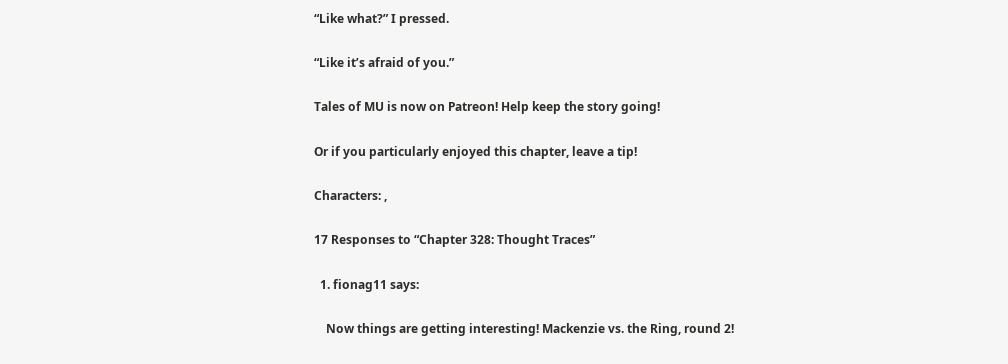“Like what?” I pressed.

“Like it’s afraid of you.”

Tales of MU is now on Patreon! Help keep the story going!

Or if you particularly enjoyed this chapter, leave a tip!

Characters: ,

17 Responses to “Chapter 328: Thought Traces”

  1. fionag11 says:

    Now things are getting interesting! Mackenzie vs. the Ring, round 2!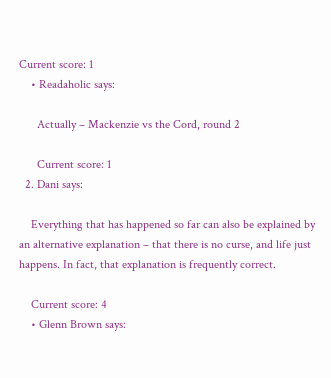Current score: 1
    • Readaholic says:

      Actually – Mackenzie vs the Cord, round 2

      Current score: 1
  2. Dani says:

    Everything that has happened so far can also be explained by an alternative explanation – that there is no curse, and life just happens. In fact, that explanation is frequently correct.

    Current score: 4
    • Glenn Brown says: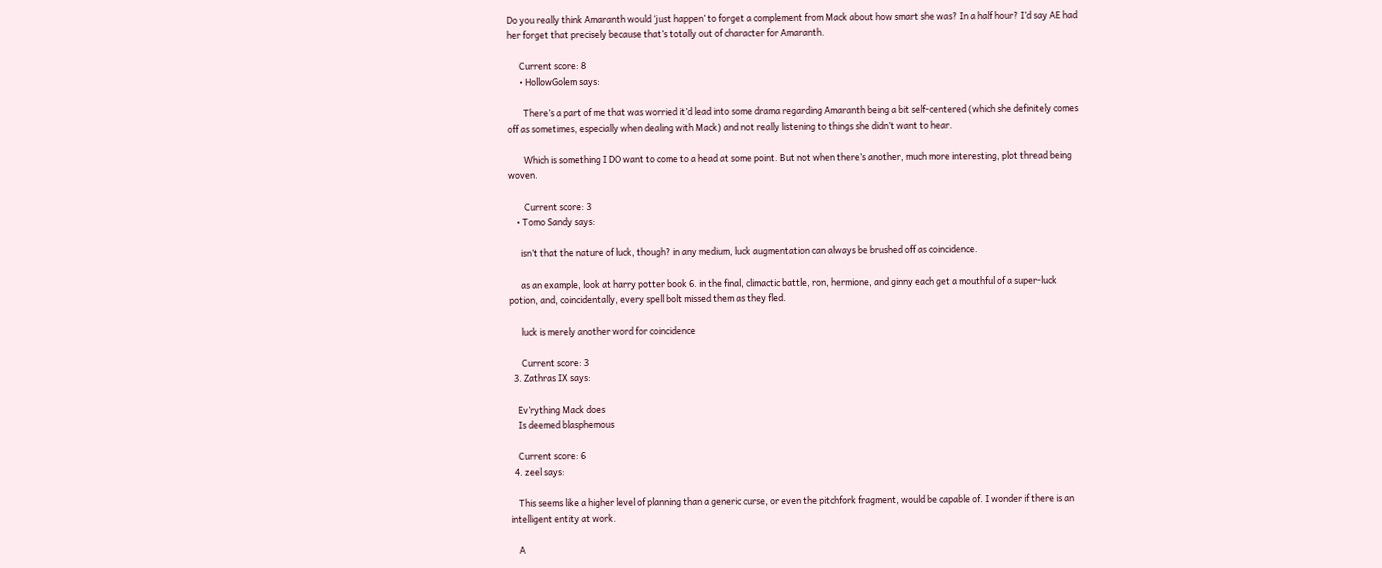Do you really think Amaranth would ‘just happen’ to forget a complement from Mack about how smart she was? In a half hour? I’d say AE had her forget that precisely because that’s totally out of character for Amaranth.

      Current score: 8
      • HollowGolem says:

        There’s a part of me that was worried it’d lead into some drama regarding Amaranth being a bit self-centered (which she definitely comes off as sometimes, especially when dealing with Mack) and not really listening to things she didn’t want to hear.

        Which is something I DO want to come to a head at some point. But not when there’s another, much more interesting, plot thread being woven.

        Current score: 3
    • Tomo Sandy says:

      isn’t that the nature of luck, though? in any medium, luck augmentation can always be brushed off as coincidence.

      as an example, look at harry potter book 6. in the final, climactic battle, ron, hermione, and ginny each get a mouthful of a super-luck potion, and, coincidentally, every spell bolt missed them as they fled.

      luck is merely another word for coincidence

      Current score: 3
  3. Zathras IX says:

    Ev’rything Mack does
    Is deemed blasphemous

    Current score: 6
  4. zeel says:

    This seems like a higher level of planning than a generic curse, or even the pitchfork fragment, would be capable of. I wonder if there is an intelligent entity at work.

    A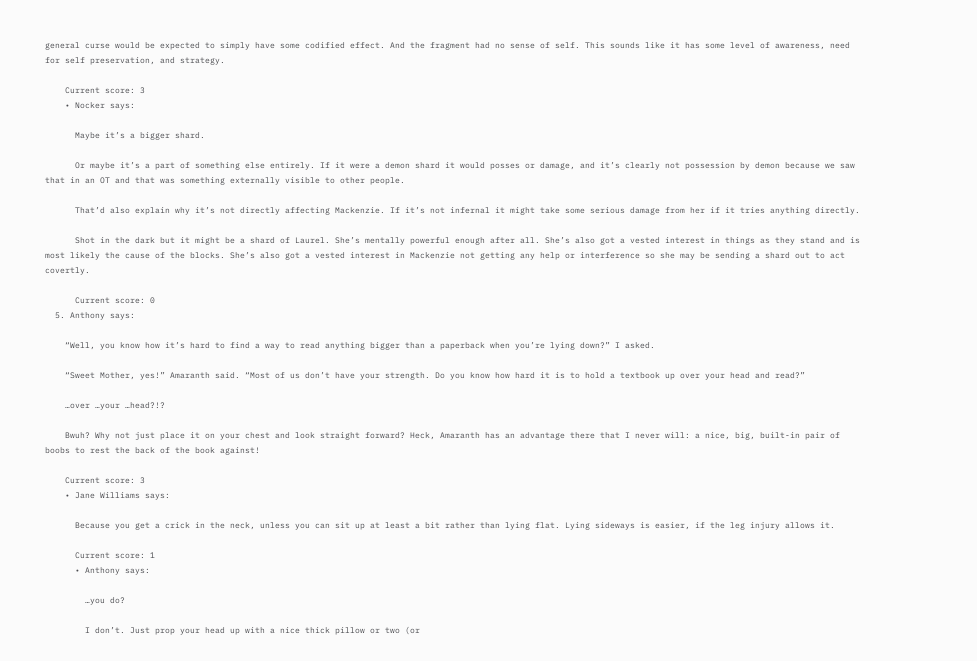general curse would be expected to simply have some codified effect. And the fragment had no sense of self. This sounds like it has some level of awareness, need for self preservation, and strategy.

    Current score: 3
    • Nocker says:

      Maybe it’s a bigger shard.

      Or maybe it’s a part of something else entirely. If it were a demon shard it would posses or damage, and it’s clearly not possession by demon because we saw that in an OT and that was something externally visible to other people.

      That’d also explain why it’s not directly affecting Mackenzie. If it’s not infernal it might take some serious damage from her if it tries anything directly.

      Shot in the dark but it might be a shard of Laurel. She’s mentally powerful enough after all. She’s also got a vested interest in things as they stand and is most likely the cause of the blocks. She’s also got a vested interest in Mackenzie not getting any help or interference so she may be sending a shard out to act covertly.

      Current score: 0
  5. Anthony says:

    “Well, you know how it’s hard to find a way to read anything bigger than a paperback when you’re lying down?” I asked.

    “Sweet Mother, yes!” Amaranth said. “Most of us don’t have your strength. Do you know how hard it is to hold a textbook up over your head and read?”

    …over …your …head?!?

    Bwuh? Why not just place it on your chest and look straight forward? Heck, Amaranth has an advantage there that I never will: a nice, big, built-in pair of boobs to rest the back of the book against!

    Current score: 3
    • Jane Williams says:

      Because you get a crick in the neck, unless you can sit up at least a bit rather than lying flat. Lying sideways is easier, if the leg injury allows it.

      Current score: 1
      • Anthony says:

        …you do?

        I don’t. Just prop your head up with a nice thick pillow or two (or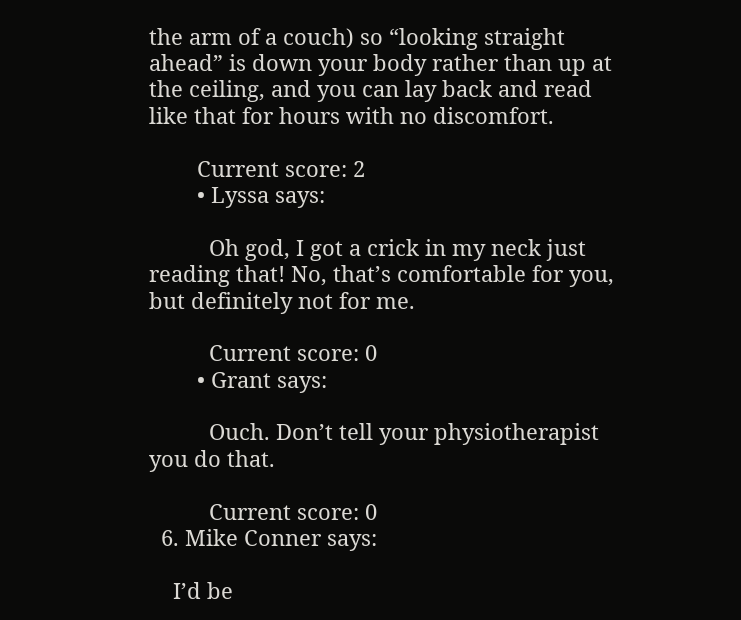the arm of a couch) so “looking straight ahead” is down your body rather than up at the ceiling, and you can lay back and read like that for hours with no discomfort.

        Current score: 2
        • Lyssa says:

          Oh god, I got a crick in my neck just reading that! No, that’s comfortable for you, but definitely not for me.

          Current score: 0
        • Grant says:

          Ouch. Don’t tell your physiotherapist you do that.

          Current score: 0
  6. Mike Conner says:

    I’d be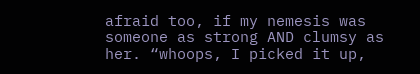afraid too, if my nemesis was someone as strong AND clumsy as her. “whoops, I picked it up,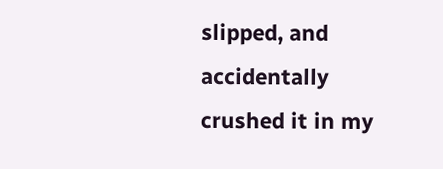slipped, and accidentally crushed it in my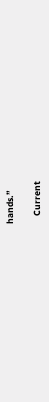hands.”

    Current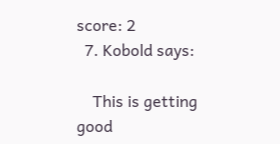score: 2
  7. Kobold says:

    This is getting good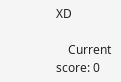XD

    Current score: 0